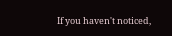If you haven't noticed,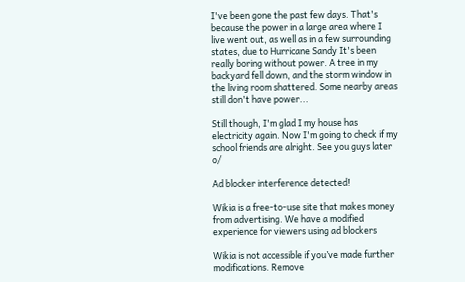I've been gone the past few days. That's because the power in a large area where I live went out, as well as in a few surrounding states, due to Hurricane Sandy It's been really boring without power. A tree in my backyard fell down, and the storm window in the living room shattered. Some nearby areas still don't have power...

Still though, I'm glad I my house has electricity again. Now I'm going to check if my school friends are alright. See you guys later o/

Ad blocker interference detected!

Wikia is a free-to-use site that makes money from advertising. We have a modified experience for viewers using ad blockers

Wikia is not accessible if you’ve made further modifications. Remove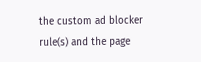the custom ad blocker rule(s) and the page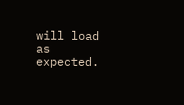will load as expected.